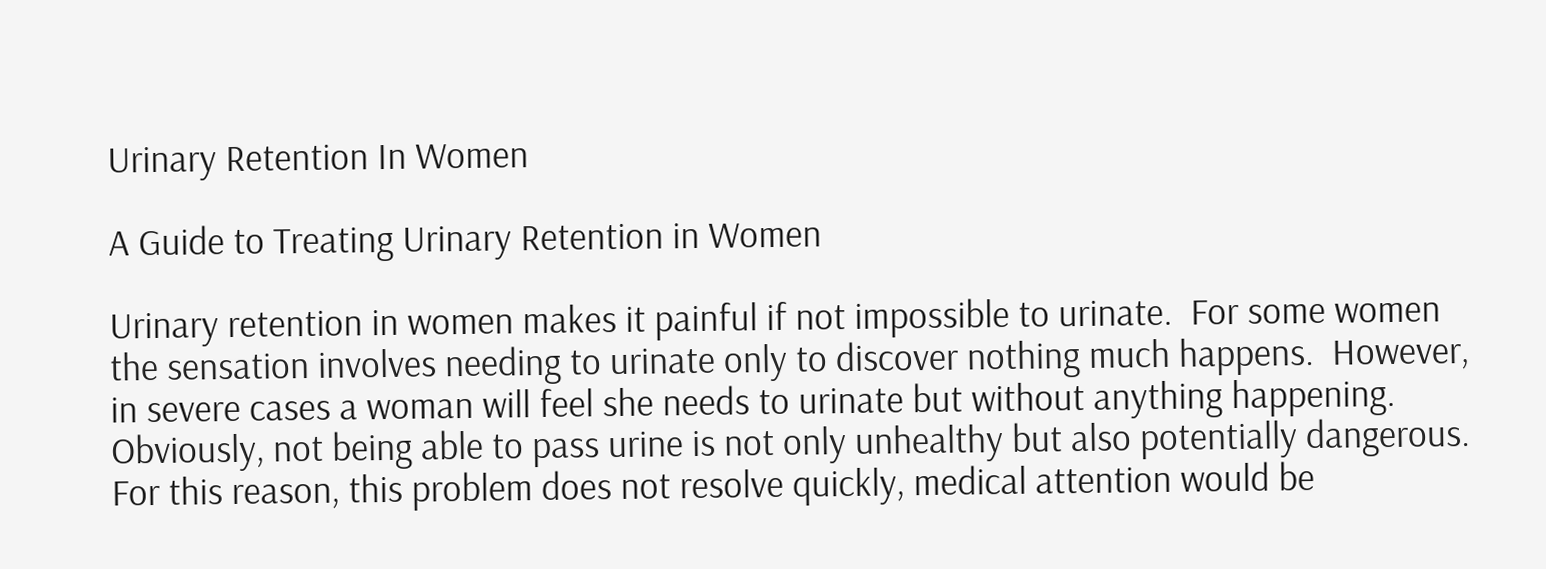Urinary Retention In Women

A Guide to Treating Urinary Retention in Women

Urinary retention in women makes it painful if not impossible to urinate.  For some women the sensation involves needing to urinate only to discover nothing much happens.  However, in severe cases a woman will feel she needs to urinate but without anything happening.  Obviously, not being able to pass urine is not only unhealthy but also potentially dangerous.  For this reason, this problem does not resolve quickly, medical attention would be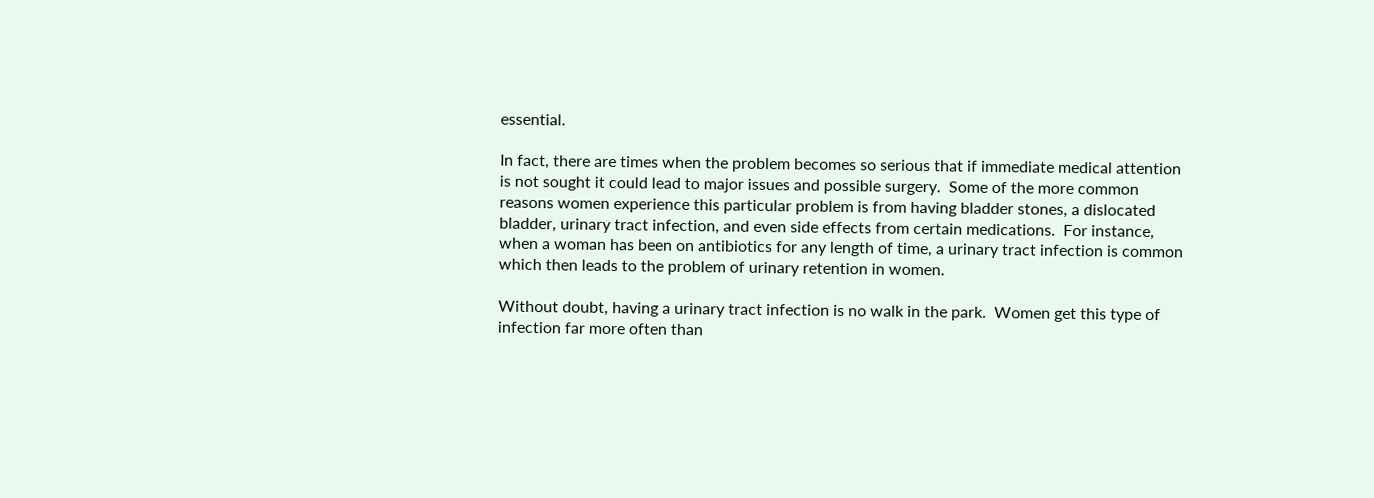essential.

In fact, there are times when the problem becomes so serious that if immediate medical attention is not sought it could lead to major issues and possible surgery.  Some of the more common reasons women experience this particular problem is from having bladder stones, a dislocated bladder, urinary tract infection, and even side effects from certain medications.  For instance, when a woman has been on antibiotics for any length of time, a urinary tract infection is common which then leads to the problem of urinary retention in women.

Without doubt, having a urinary tract infection is no walk in the park.  Women get this type of infection far more often than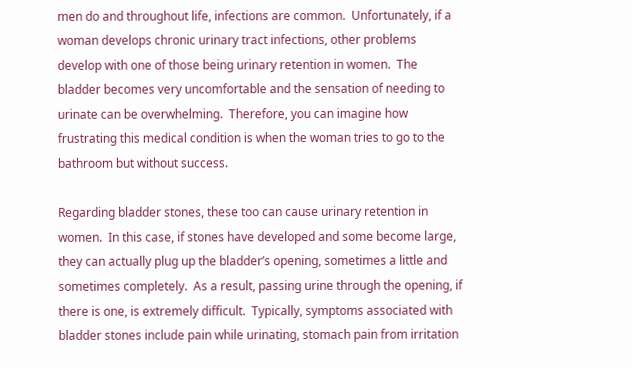men do and throughout life, infections are common.  Unfortunately, if a woman develops chronic urinary tract infections, other problems develop with one of those being urinary retention in women.  The bladder becomes very uncomfortable and the sensation of needing to urinate can be overwhelming.  Therefore, you can imagine how frustrating this medical condition is when the woman tries to go to the bathroom but without success.

Regarding bladder stones, these too can cause urinary retention in women.  In this case, if stones have developed and some become large, they can actually plug up the bladder’s opening, sometimes a little and sometimes completely.  As a result, passing urine through the opening, if there is one, is extremely difficult.  Typically, symptoms associated with bladder stones include pain while urinating, stomach pain from irritation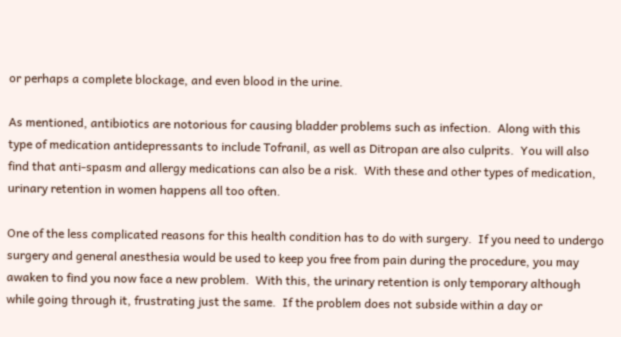or perhaps a complete blockage, and even blood in the urine.

As mentioned, antibiotics are notorious for causing bladder problems such as infection.  Along with this type of medication antidepressants to include Tofranil, as well as Ditropan are also culprits.  You will also find that anti-spasm and allergy medications can also be a risk.  With these and other types of medication, urinary retention in women happens all too often.

One of the less complicated reasons for this health condition has to do with surgery.  If you need to undergo surgery and general anesthesia would be used to keep you free from pain during the procedure, you may awaken to find you now face a new problem.  With this, the urinary retention is only temporary although while going through it, frustrating just the same.  If the problem does not subside within a day or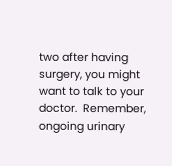two after having surgery, you might want to talk to your doctor.  Remember, ongoing urinary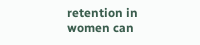retention in women can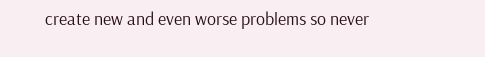create new and even worse problems so never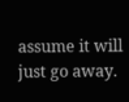assume it will just go away.